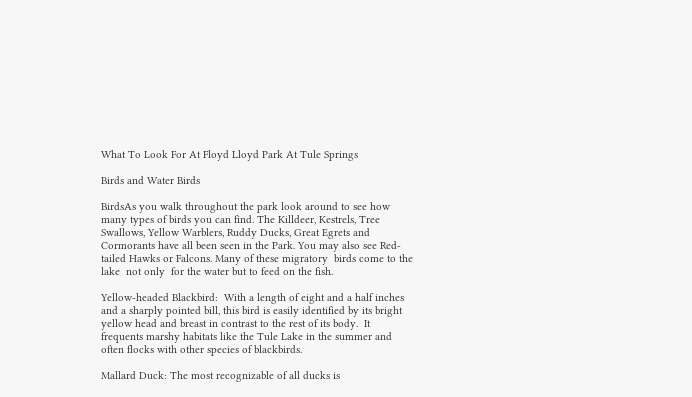What To Look For At Floyd Lloyd Park At Tule Springs

Birds and Water Birds

BirdsAs you walk throughout the park look around to see how many types of birds you can find. The Killdeer, Kestrels, Tree Swallows, Yellow Warblers, Ruddy Ducks, Great Egrets and Cormorants have all been seen in the Park. You may also see Red-tailed Hawks or Falcons. Many of these migratory  birds come to the  lake  not only  for the water but to feed on the fish.

Yellow-headed Blackbird:  With a length of eight and a half inches and a sharply pointed bill, this bird is easily identified by its bright yellow head and breast in contrast to the rest of its body.  It frequents marshy habitats like the Tule Lake in the summer and often flocks with other species of blackbirds.

Mallard Duck: The most recognizable of all ducks is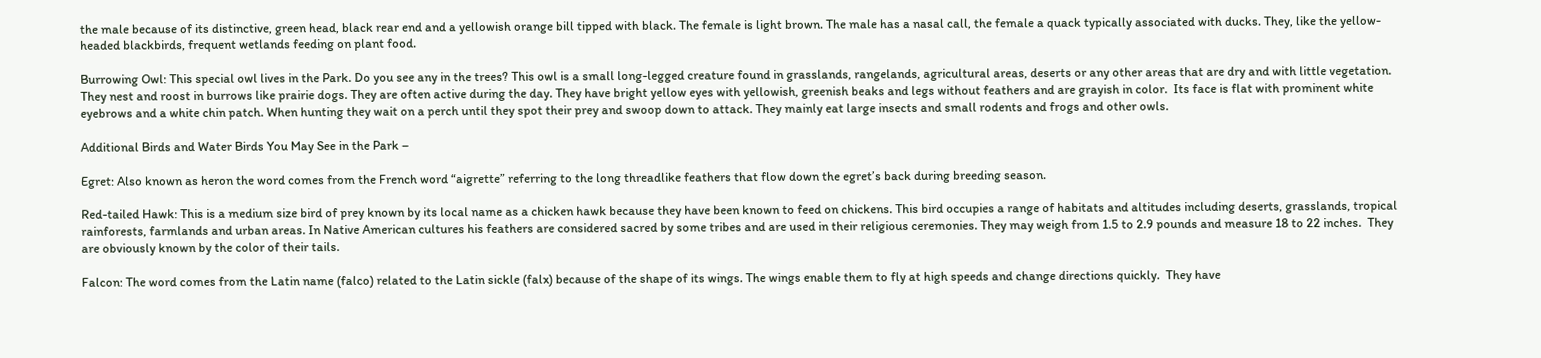the male because of its distinctive, green head, black rear end and a yellowish orange bill tipped with black. The female is light brown. The male has a nasal call, the female a quack typically associated with ducks. They, like the yellow-headed blackbirds, frequent wetlands feeding on plant food.

Burrowing Owl: This special owl lives in the Park. Do you see any in the trees? This owl is a small long-legged creature found in grasslands, rangelands, agricultural areas, deserts or any other areas that are dry and with little vegetation. They nest and roost in burrows like prairie dogs. They are often active during the day. They have bright yellow eyes with yellowish, greenish beaks and legs without feathers and are grayish in color.  Its face is flat with prominent white eyebrows and a white chin patch. When hunting they wait on a perch until they spot their prey and swoop down to attack. They mainly eat large insects and small rodents and frogs and other owls.

Additional Birds and Water Birds You May See in the Park –

Egret: Also known as heron the word comes from the French word “aigrette” referring to the long threadlike feathers that flow down the egret’s back during breeding season.

Red-tailed Hawk: This is a medium size bird of prey known by its local name as a chicken hawk because they have been known to feed on chickens. This bird occupies a range of habitats and altitudes including deserts, grasslands, tropical rainforests, farmlands and urban areas. In Native American cultures his feathers are considered sacred by some tribes and are used in their religious ceremonies. They may weigh from 1.5 to 2.9 pounds and measure 18 to 22 inches.  They are obviously known by the color of their tails.

Falcon: The word comes from the Latin name (falco) related to the Latin sickle (falx) because of the shape of its wings. The wings enable them to fly at high speeds and change directions quickly.  They have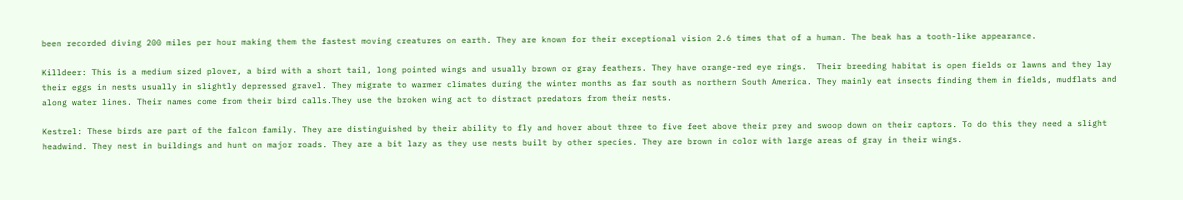been recorded diving 200 miles per hour making them the fastest moving creatures on earth. They are known for their exceptional vision 2.6 times that of a human. The beak has a tooth-like appearance.

Killdeer: This is a medium sized plover, a bird with a short tail, long pointed wings and usually brown or gray feathers. They have orange-red eye rings.  Their breeding habitat is open fields or lawns and they lay their eggs in nests usually in slightly depressed gravel. They migrate to warmer climates during the winter months as far south as northern South America. They mainly eat insects finding them in fields, mudflats and along water lines. Their names come from their bird calls.They use the broken wing act to distract predators from their nests.

Kestrel: These birds are part of the falcon family. They are distinguished by their ability to fly and hover about three to five feet above their prey and swoop down on their captors. To do this they need a slight headwind. They nest in buildings and hunt on major roads. They are a bit lazy as they use nests built by other species. They are brown in color with large areas of gray in their wings.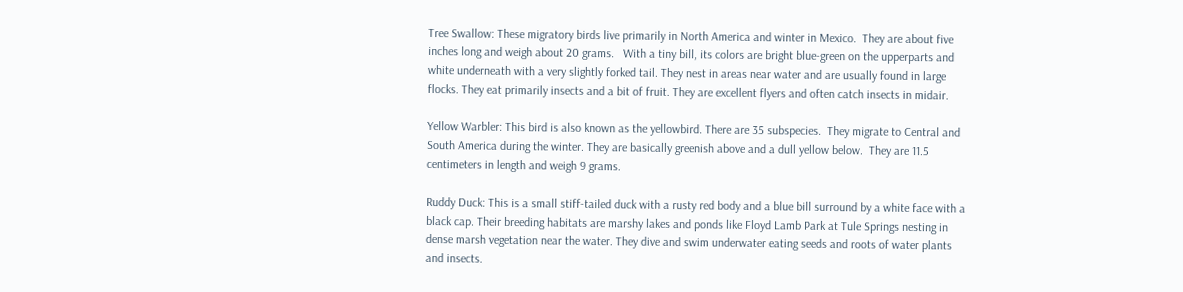Tree Swallow: These migratory birds live primarily in North America and winter in Mexico.  They are about five inches long and weigh about 20 grams.   With a tiny bill, its colors are bright blue-green on the upperparts and white underneath with a very slightly forked tail. They nest in areas near water and are usually found in large flocks. They eat primarily insects and a bit of fruit. They are excellent flyers and often catch insects in midair.

Yellow Warbler: This bird is also known as the yellowbird. There are 35 subspecies.  They migrate to Central and South America during the winter. They are basically greenish above and a dull yellow below.  They are 11.5 centimeters in length and weigh 9 grams.

Ruddy Duck: This is a small stiff-tailed duck with a rusty red body and a blue bill surround by a white face with a black cap. Their breeding habitats are marshy lakes and ponds like Floyd Lamb Park at Tule Springs nesting in dense marsh vegetation near the water. They dive and swim underwater eating seeds and roots of water plants and insects.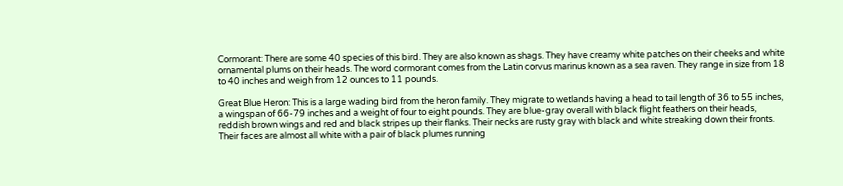Cormorant: There are some 40 species of this bird. They are also known as shags. They have creamy white patches on their cheeks and white ornamental plums on their heads. The word cormorant comes from the Latin corvus marinus known as a sea raven. They range in size from 18 to 40 inches and weigh from 12 ounces to 11 pounds.

Great Blue Heron: This is a large wading bird from the heron family. They migrate to wetlands having a head to tail length of 36 to 55 inches, a wingspan of 66-79 inches and a weight of four to eight pounds. They are blue-gray overall with black flight feathers on their heads, reddish brown wings and red and black stripes up their flanks. Their necks are rusty gray with black and white streaking down their fronts. Their faces are almost all white with a pair of black plumes running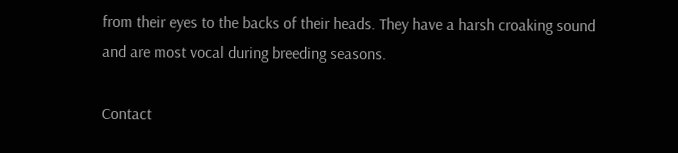from their eyes to the backs of their heads. They have a harsh croaking sound and are most vocal during breeding seasons.

Contact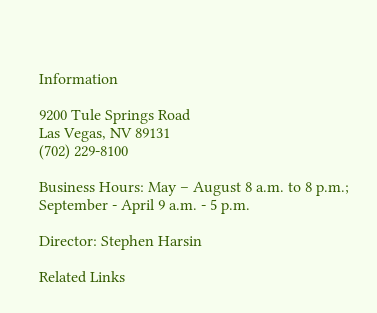Information

9200 Tule Springs Road
Las Vegas, NV 89131
(702) 229-8100

Business Hours: May – August 8 a.m. to 8 p.m.; September - April 9 a.m. - 5 p.m.

Director: Stephen Harsin

Related Links